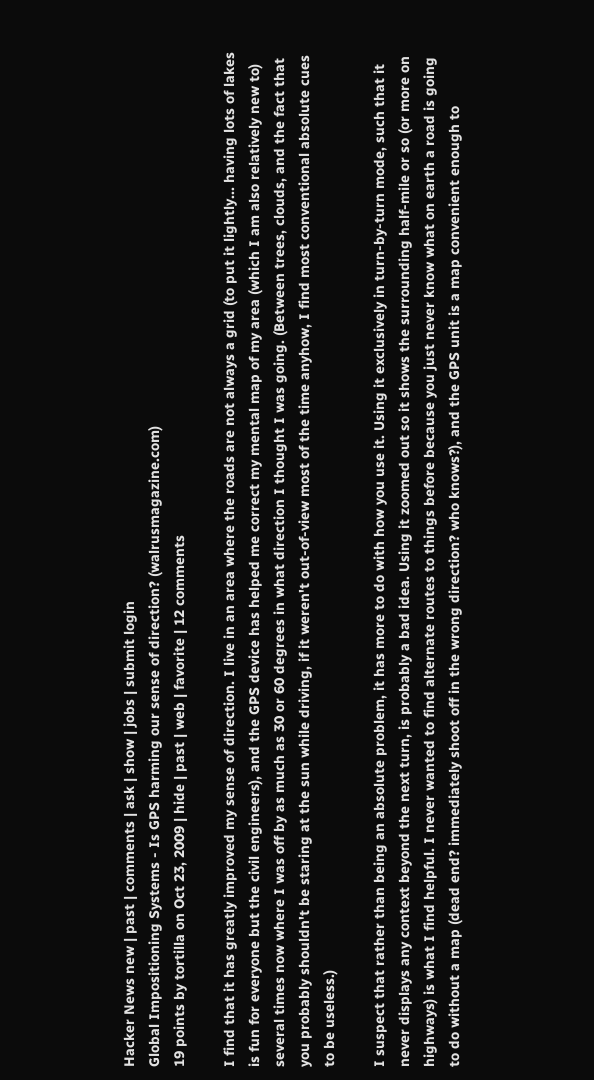Hacker News new | past | comments | ask | show | jobs | submit login
Global Impositioning Systems - Is GPS harming our sense of direction? (walrusmagazine.com)
19 points by tortilla on Oct 23, 2009 | hide | past | web | favorite | 12 comments

I find that it has greatly improved my sense of direction. I live in an area where the roads are not always a grid (to put it lightly... having lots of lakes is fun for everyone but the civil engineers), and the GPS device has helped me correct my mental map of my area (which I am also relatively new to) several times now where I was off by as much as 30 or 60 degrees in what direction I thought I was going. (Between trees, clouds, and the fact that you probably shouldn't be staring at the sun while driving, if it weren't out-of-view most of the time anyhow, I find most conventional absolute cues to be useless.)

I suspect that rather than being an absolute problem, it has more to do with how you use it. Using it exclusively in turn-by-turn mode, such that it never displays any context beyond the next turn, is probably a bad idea. Using it zoomed out so it shows the surrounding half-mile or so (or more on highways) is what I find helpful. I never wanted to find alternate routes to things before because you just never know what on earth a road is going to do without a map (dead end? immediately shoot off in the wrong direction? who knows?), and the GPS unit is a map convenient enough to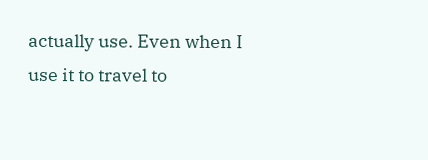actually use. Even when I use it to travel to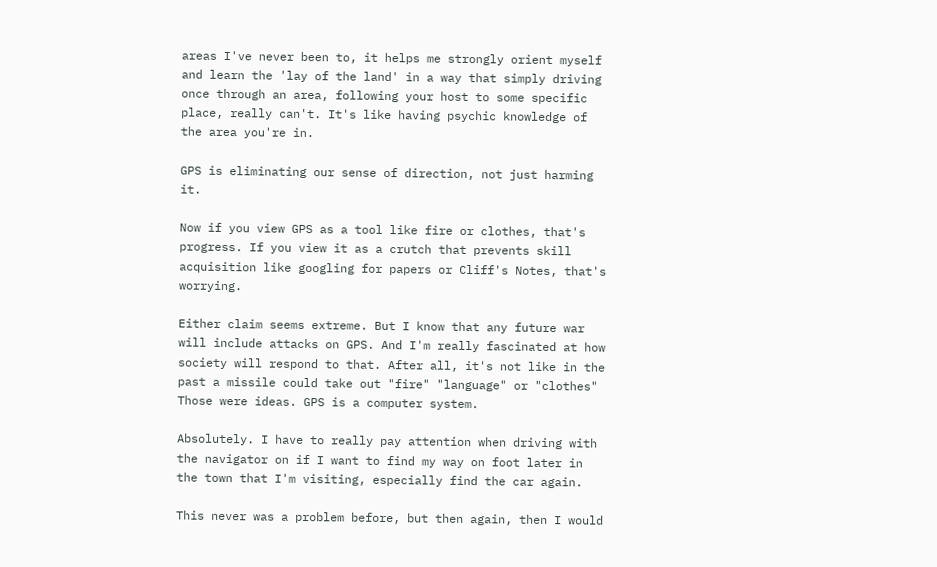areas I've never been to, it helps me strongly orient myself and learn the 'lay of the land' in a way that simply driving once through an area, following your host to some specific place, really can't. It's like having psychic knowledge of the area you're in.

GPS is eliminating our sense of direction, not just harming it.

Now if you view GPS as a tool like fire or clothes, that's progress. If you view it as a crutch that prevents skill acquisition like googling for papers or Cliff's Notes, that's worrying.

Either claim seems extreme. But I know that any future war will include attacks on GPS. And I'm really fascinated at how society will respond to that. After all, it's not like in the past a missile could take out "fire" "language" or "clothes" Those were ideas. GPS is a computer system.

Absolutely. I have to really pay attention when driving with the navigator on if I want to find my way on foot later in the town that I'm visiting, especially find the car again.

This never was a problem before, but then again, then I would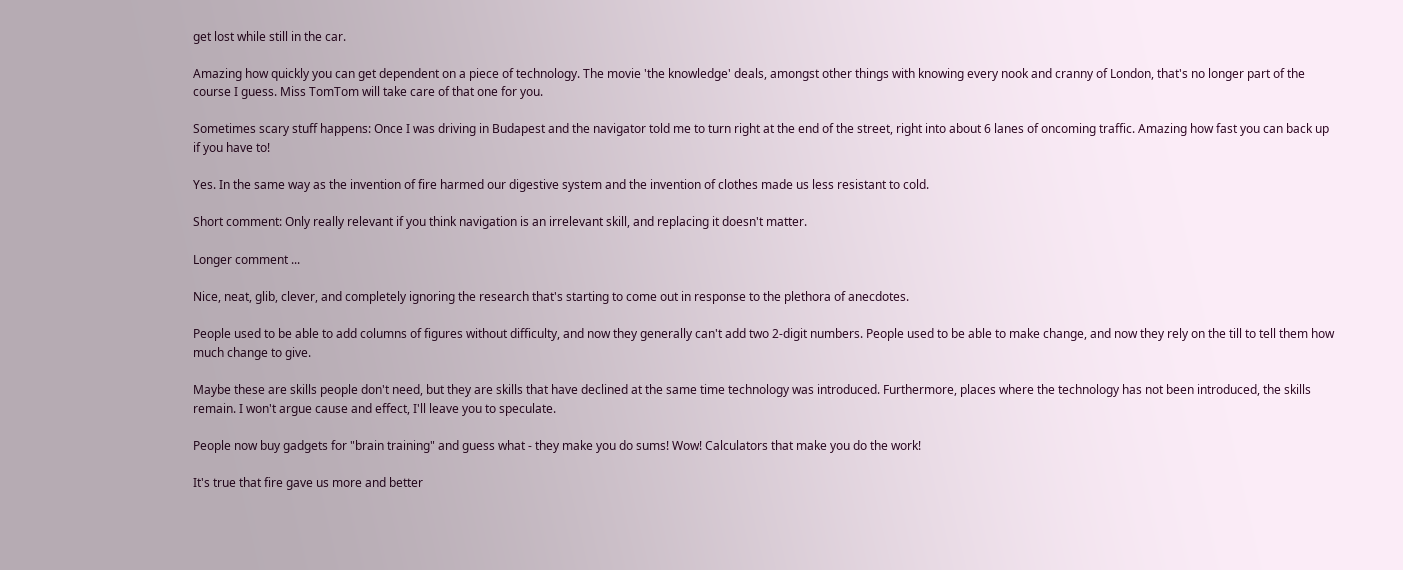get lost while still in the car.

Amazing how quickly you can get dependent on a piece of technology. The movie 'the knowledge' deals, amongst other things with knowing every nook and cranny of London, that's no longer part of the course I guess. Miss TomTom will take care of that one for you.

Sometimes scary stuff happens: Once I was driving in Budapest and the navigator told me to turn right at the end of the street, right into about 6 lanes of oncoming traffic. Amazing how fast you can back up if you have to!

Yes. In the same way as the invention of fire harmed our digestive system and the invention of clothes made us less resistant to cold.

Short comment: Only really relevant if you think navigation is an irrelevant skill, and replacing it doesn't matter.

Longer comment ...

Nice, neat, glib, clever, and completely ignoring the research that's starting to come out in response to the plethora of anecdotes.

People used to be able to add columns of figures without difficulty, and now they generally can't add two 2-digit numbers. People used to be able to make change, and now they rely on the till to tell them how much change to give.

Maybe these are skills people don't need, but they are skills that have declined at the same time technology was introduced. Furthermore, places where the technology has not been introduced, the skills remain. I won't argue cause and effect, I'll leave you to speculate.

People now buy gadgets for "brain training" and guess what - they make you do sums! Wow! Calculators that make you do the work!

It's true that fire gave us more and better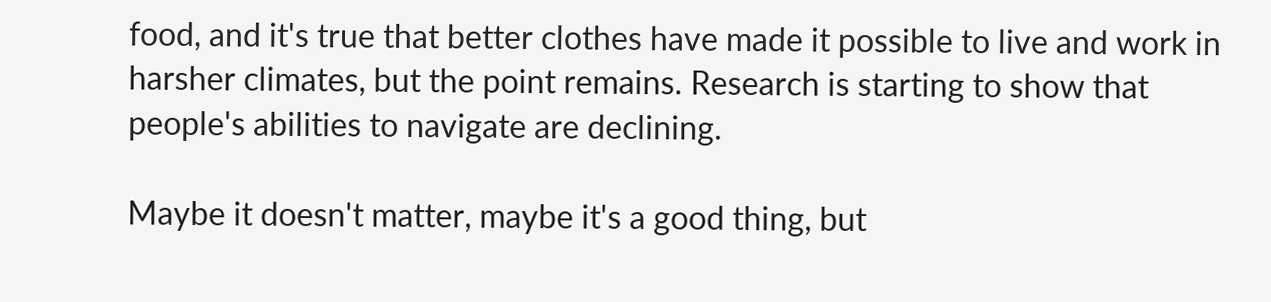food, and it's true that better clothes have made it possible to live and work in harsher climates, but the point remains. Research is starting to show that people's abilities to navigate are declining.

Maybe it doesn't matter, maybe it's a good thing, but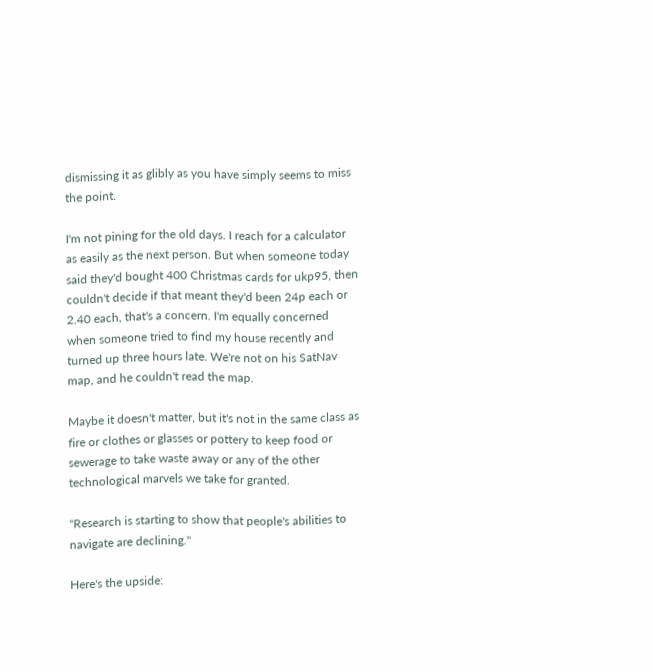dismissing it as glibly as you have simply seems to miss the point.

I'm not pining for the old days. I reach for a calculator as easily as the next person. But when someone today said they'd bought 400 Christmas cards for ukp95, then couldn't decide if that meant they'd been 24p each or 2.40 each, that's a concern. I'm equally concerned when someone tried to find my house recently and turned up three hours late. We're not on his SatNav map, and he couldn't read the map.

Maybe it doesn't matter, but it's not in the same class as fire or clothes or glasses or pottery to keep food or sewerage to take waste away or any of the other technological marvels we take for granted.

"Research is starting to show that people's abilities to navigate are declining."

Here's the upside: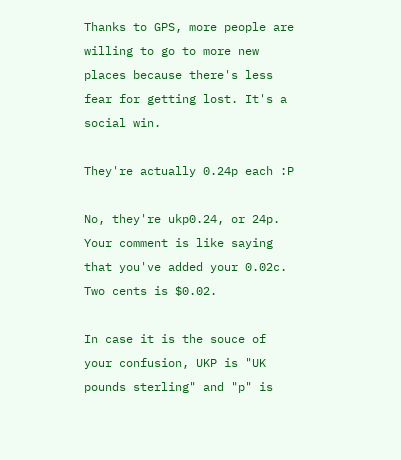Thanks to GPS, more people are willing to go to more new places because there's less fear for getting lost. It's a social win.

They're actually 0.24p each :P

No, they're ukp0.24, or 24p. Your comment is like saying that you've added your 0.02c. Two cents is $0.02.

In case it is the souce of your confusion, UKP is "UK pounds sterling" and "p" is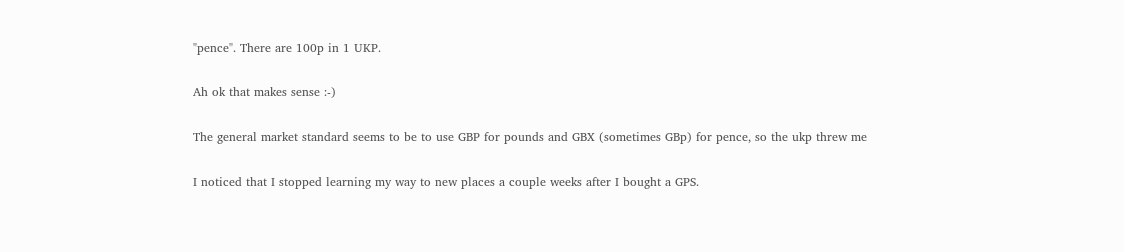"pence". There are 100p in 1 UKP.

Ah ok that makes sense :-)

The general market standard seems to be to use GBP for pounds and GBX (sometimes GBp) for pence, so the ukp threw me

I noticed that I stopped learning my way to new places a couple weeks after I bought a GPS.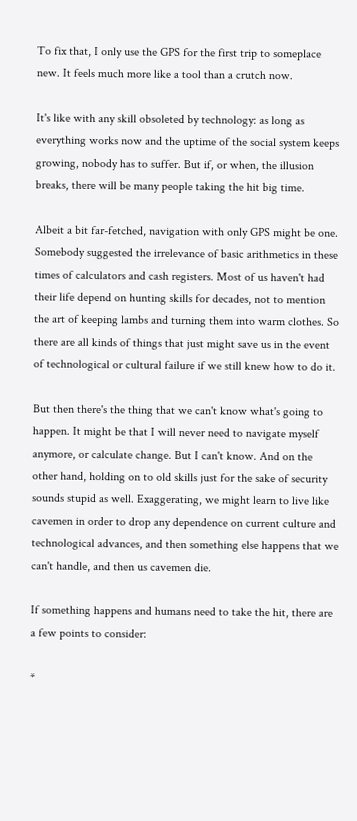To fix that, I only use the GPS for the first trip to someplace new. It feels much more like a tool than a crutch now.

It's like with any skill obsoleted by technology: as long as everything works now and the uptime of the social system keeps growing, nobody has to suffer. But if, or when, the illusion breaks, there will be many people taking the hit big time.

Albeit a bit far-fetched, navigation with only GPS might be one. Somebody suggested the irrelevance of basic arithmetics in these times of calculators and cash registers. Most of us haven't had their life depend on hunting skills for decades, not to mention the art of keeping lambs and turning them into warm clothes. So there are all kinds of things that just might save us in the event of technological or cultural failure if we still knew how to do it.

But then there's the thing that we can't know what's going to happen. It might be that I will never need to navigate myself anymore, or calculate change. But I can't know. And on the other hand, holding on to old skills just for the sake of security sounds stupid as well. Exaggerating, we might learn to live like cavemen in order to drop any dependence on current culture and technological advances, and then something else happens that we can't handle, and then us cavemen die.

If something happens and humans need to take the hit, there are a few points to consider:

*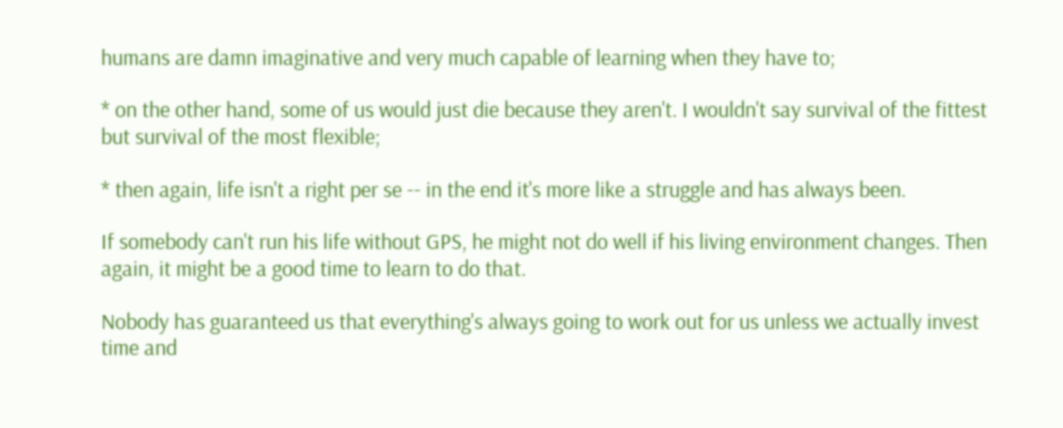humans are damn imaginative and very much capable of learning when they have to;

* on the other hand, some of us would just die because they aren't. I wouldn't say survival of the fittest but survival of the most flexible;

* then again, life isn't a right per se -- in the end it's more like a struggle and has always been.

If somebody can't run his life without GPS, he might not do well if his living environment changes. Then again, it might be a good time to learn to do that.

Nobody has guaranteed us that everything's always going to work out for us unless we actually invest time and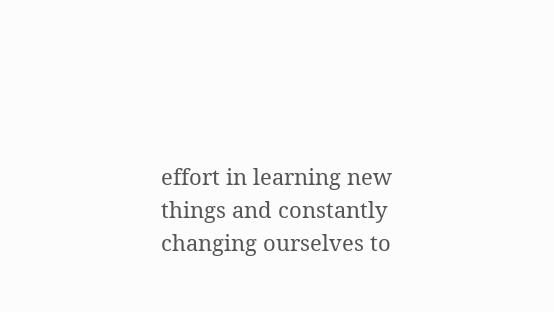effort in learning new things and constantly changing ourselves to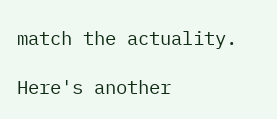match the actuality.

Here's another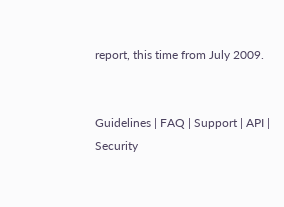report, this time from July 2009.


Guidelines | FAQ | Support | API | Security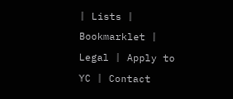| Lists | Bookmarklet | Legal | Apply to YC | Contact